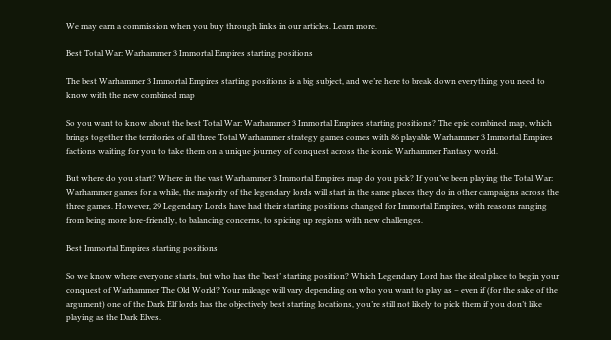We may earn a commission when you buy through links in our articles. Learn more.

Best Total War: Warhammer 3 Immortal Empires starting positions

The best Warhammer 3 Immortal Empires starting positions is a big subject, and we’re here to break down everything you need to know with the new combined map

So you want to know about the best Total War: Warhammer 3 Immortal Empires starting positions? The epic combined map, which brings together the territories of all three Total Warhammer strategy games comes with 86 playable Warhammer 3 Immortal Empires factions waiting for you to take them on a unique journey of conquest across the iconic Warhammer Fantasy world.

But where do you start? Where in the vast Warhammer 3 Immortal Empires map do you pick? If you’ve been playing the Total War: Warhammer games for a while, the majority of the legendary lords will start in the same places they do in other campaigns across the three games. However, 29 Legendary Lords have had their starting positions changed for Immortal Empires, with reasons ranging from being more lore-friendly, to balancing concerns, to spicing up regions with new challenges.

Best Immortal Empires starting positions

So we know where everyone starts, but who has the ‘best’ starting position? Which Legendary Lord has the ideal place to begin your conquest of Warhammer The Old World? Your mileage will vary depending on who you want to play as – even if (for the sake of the argument) one of the Dark Elf lords has the objectively best starting locations, you’re still not likely to pick them if you don’t like playing as the Dark Elves.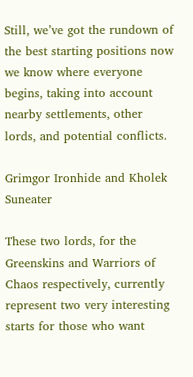Still, we’ve got the rundown of the best starting positions now we know where everyone begins, taking into account nearby settlements, other lords, and potential conflicts.

Grimgor Ironhide and Kholek Suneater

These two lords, for the Greenskins and Warriors of Chaos respectively, currently represent two very interesting starts for those who want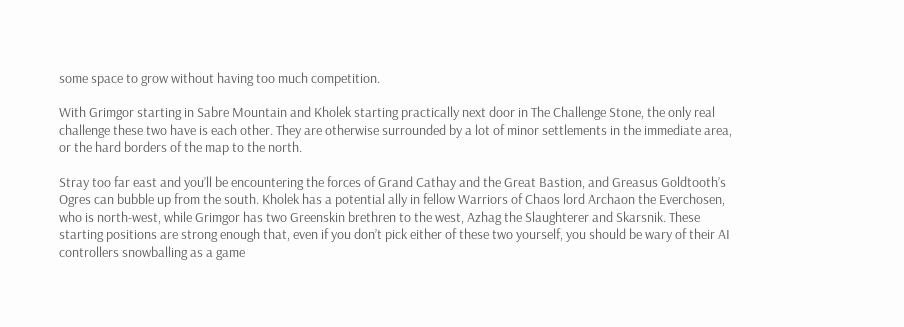some space to grow without having too much competition.

With Grimgor starting in Sabre Mountain and Kholek starting practically next door in The Challenge Stone, the only real challenge these two have is each other. They are otherwise surrounded by a lot of minor settlements in the immediate area, or the hard borders of the map to the north.

Stray too far east and you’ll be encountering the forces of Grand Cathay and the Great Bastion, and Greasus Goldtooth’s Ogres can bubble up from the south. Kholek has a potential ally in fellow Warriors of Chaos lord Archaon the Everchosen, who is north-west, while Grimgor has two Greenskin brethren to the west, Azhag the Slaughterer and Skarsnik. These starting positions are strong enough that, even if you don’t pick either of these two yourself, you should be wary of their AI controllers snowballing as a game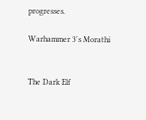progresses.

Warhammer 3's Morathi


The Dark Elf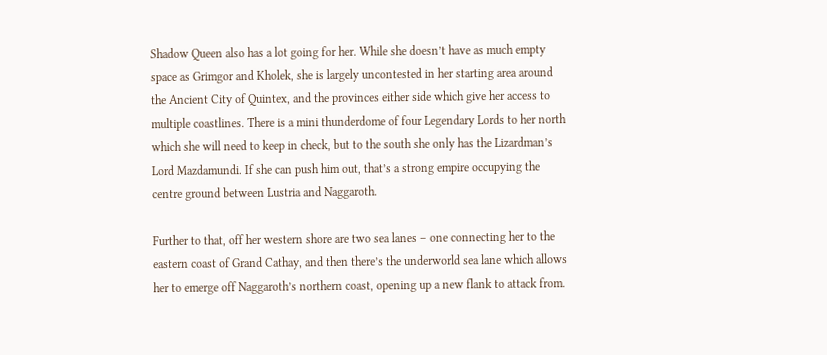Shadow Queen also has a lot going for her. While she doesn’t have as much empty space as Grimgor and Kholek, she is largely uncontested in her starting area around the Ancient City of Quintex, and the provinces either side which give her access to multiple coastlines. There is a mini thunderdome of four Legendary Lords to her north which she will need to keep in check, but to the south she only has the Lizardman’s Lord Mazdamundi. If she can push him out, that’s a strong empire occupying the centre ground between Lustria and Naggaroth.

Further to that, off her western shore are two sea lanes – one connecting her to the eastern coast of Grand Cathay, and then there’s the underworld sea lane which allows her to emerge off Naggaroth’s northern coast, opening up a new flank to attack from.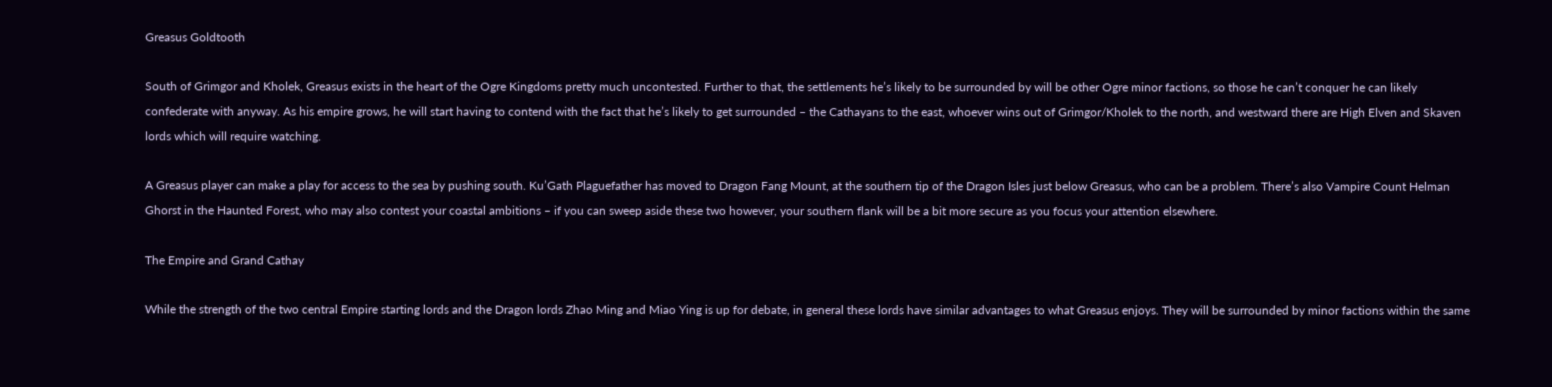Greasus Goldtooth

South of Grimgor and Kholek, Greasus exists in the heart of the Ogre Kingdoms pretty much uncontested. Further to that, the settlements he’s likely to be surrounded by will be other Ogre minor factions, so those he can’t conquer he can likely confederate with anyway. As his empire grows, he will start having to contend with the fact that he’s likely to get surrounded – the Cathayans to the east, whoever wins out of Grimgor/Kholek to the north, and westward there are High Elven and Skaven lords which will require watching.

A Greasus player can make a play for access to the sea by pushing south. Ku’Gath Plaguefather has moved to Dragon Fang Mount, at the southern tip of the Dragon Isles just below Greasus, who can be a problem. There’s also Vampire Count Helman Ghorst in the Haunted Forest, who may also contest your coastal ambitions – if you can sweep aside these two however, your southern flank will be a bit more secure as you focus your attention elsewhere.

The Empire and Grand Cathay

While the strength of the two central Empire starting lords and the Dragon lords Zhao Ming and Miao Ying is up for debate, in general these lords have similar advantages to what Greasus enjoys. They will be surrounded by minor factions within the same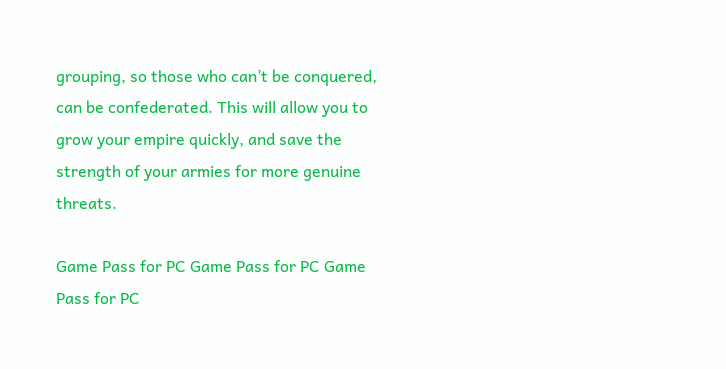grouping, so those who can’t be conquered, can be confederated. This will allow you to grow your empire quickly, and save the strength of your armies for more genuine threats.

Game Pass for PC Game Pass for PC Game Pass for PC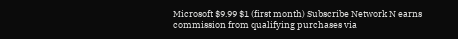Microsoft $9.99 $1 (first month) Subscribe Network N earns commission from qualifying purchases via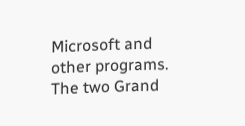Microsoft and other programs.
The two Grand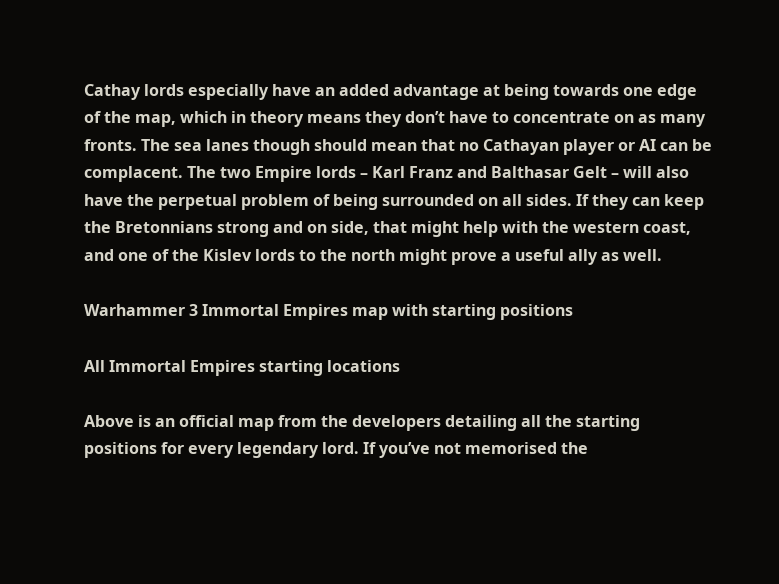Cathay lords especially have an added advantage at being towards one edge of the map, which in theory means they don’t have to concentrate on as many fronts. The sea lanes though should mean that no Cathayan player or AI can be complacent. The two Empire lords – Karl Franz and Balthasar Gelt – will also have the perpetual problem of being surrounded on all sides. If they can keep the Bretonnians strong and on side, that might help with the western coast, and one of the Kislev lords to the north might prove a useful ally as well.

Warhammer 3 Immortal Empires map with starting positions

All Immortal Empires starting locations

Above is an official map from the developers detailing all the starting positions for every legendary lord. If you’ve not memorised the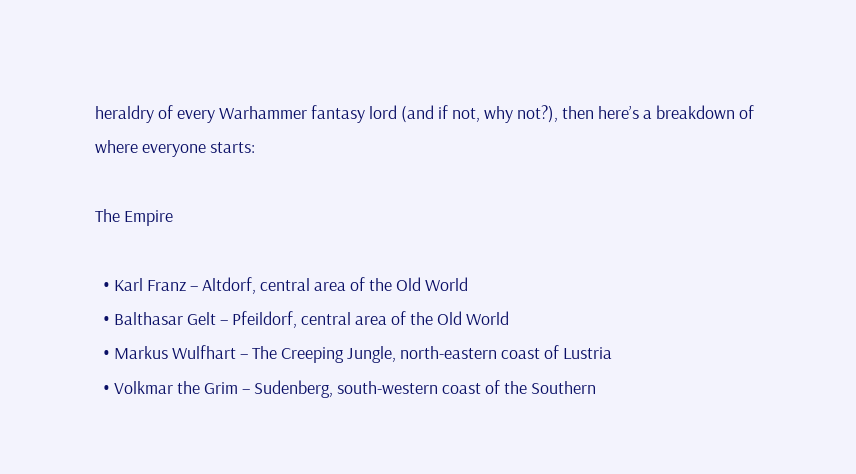heraldry of every Warhammer fantasy lord (and if not, why not?), then here’s a breakdown of where everyone starts:

The Empire

  • Karl Franz – Altdorf, central area of the Old World
  • Balthasar Gelt – Pfeildorf, central area of the Old World
  • Markus Wulfhart – The Creeping Jungle, north-eastern coast of Lustria
  • Volkmar the Grim – Sudenberg, south-western coast of the Southern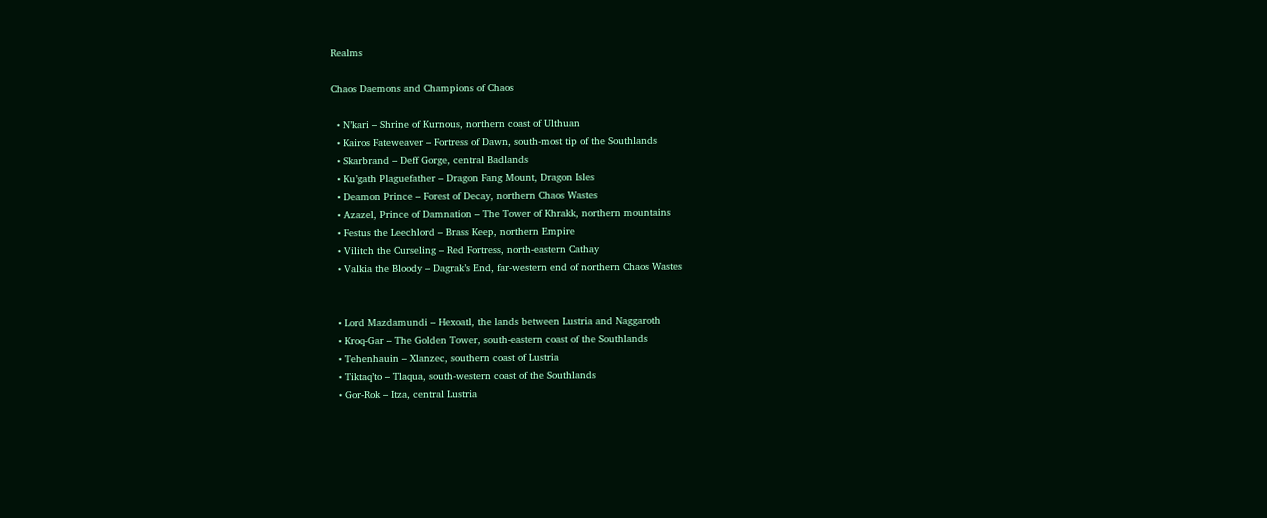Realms

Chaos Daemons and Champions of Chaos

  • N’kari – Shrine of Kurnous, northern coast of Ulthuan
  • Kairos Fateweaver – Fortress of Dawn, south-most tip of the Southlands
  • Skarbrand – Deff Gorge, central Badlands
  • Ku’gath Plaguefather – Dragon Fang Mount, Dragon Isles
  • Deamon Prince – Forest of Decay, northern Chaos Wastes
  • Azazel, Prince of Damnation – The Tower of Khrakk, northern mountains
  • Festus the Leechlord – Brass Keep, northern Empire
  • Vilitch the Curseling – Red Fortress, north-eastern Cathay
  • Valkia the Bloody – Dagrak’s End, far-western end of northern Chaos Wastes


  • Lord Mazdamundi – Hexoatl, the lands between Lustria and Naggaroth
  • Kroq-Gar – The Golden Tower, south-eastern coast of the Southlands
  • Tehenhauin – Xlanzec, southern coast of Lustria
  • Tiktaq’to – Tlaqua, south-western coast of the Southlands
  • Gor-Rok – Itza, central Lustria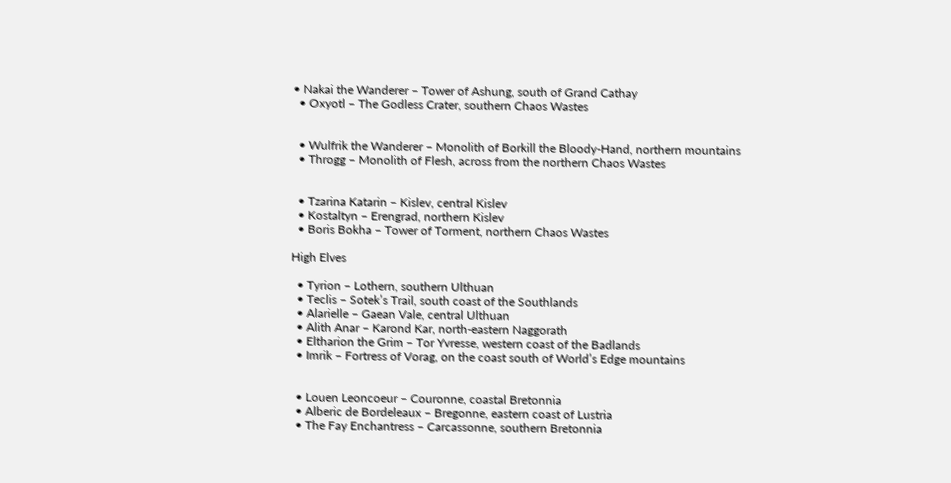• Nakai the Wanderer – Tower of Ashung, south of Grand Cathay
  • Oxyotl – The Godless Crater, southern Chaos Wastes


  • Wulfrik the Wanderer – Monolith of Borkill the Bloody-Hand, northern mountains
  • Throgg – Monolith of Flesh, across from the northern Chaos Wastes


  • Tzarina Katarin – Kislev, central Kislev
  • Kostaltyn – Erengrad, northern Kislev
  • Boris Bokha – Tower of Torment, northern Chaos Wastes

High Elves

  • Tyrion – Lothern, southern Ulthuan
  • Teclis – Sotek’s Trail, south coast of the Southlands
  • Alarielle – Gaean Vale, central Ulthuan
  • Alith Anar – Karond Kar, north-eastern Naggorath
  • Eltharion the Grim – Tor Yvresse, western coast of the Badlands
  • Imrik – Fortress of Vorag, on the coast south of World’s Edge mountains


  • Louen Leoncoeur – Couronne, coastal Bretonnia
  • Alberic de Bordeleaux – Bregonne, eastern coast of Lustria
  • The Fay Enchantress – Carcassonne, southern Bretonnia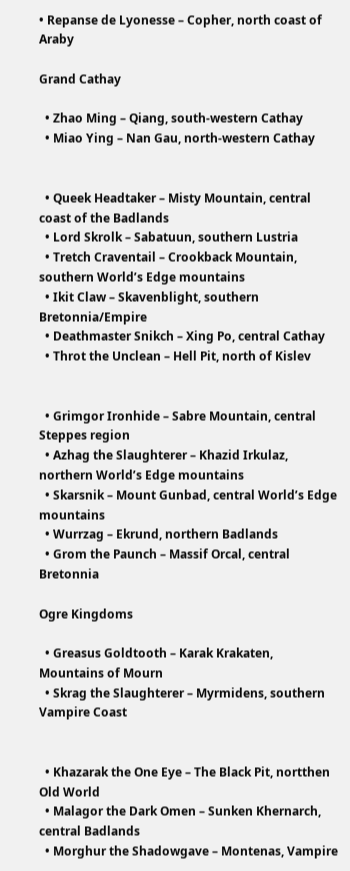• Repanse de Lyonesse – Copher, north coast of Araby

Grand Cathay

  • Zhao Ming – Qiang, south-western Cathay
  • Miao Ying – Nan Gau, north-western Cathay


  • Queek Headtaker – Misty Mountain, central coast of the Badlands
  • Lord Skrolk – Sabatuun, southern Lustria
  • Tretch Craventail – Crookback Mountain, southern World’s Edge mountains
  • Ikit Claw – Skavenblight, southern Bretonnia/Empire
  • Deathmaster Snikch – Xing Po, central Cathay
  • Throt the Unclean – Hell Pit, north of Kislev


  • Grimgor Ironhide – Sabre Mountain, central Steppes region
  • Azhag the Slaughterer – Khazid Irkulaz, northern World’s Edge mountains
  • Skarsnik – Mount Gunbad, central World’s Edge mountains
  • Wurrzag – Ekrund, northern Badlands
  • Grom the Paunch – Massif Orcal, central Bretonnia

Ogre Kingdoms

  • Greasus Goldtooth – Karak Krakaten, Mountains of Mourn
  • Skrag the Slaughterer – Myrmidens, southern Vampire Coast


  • Khazarak the One Eye – The Black Pit, nortthen Old World
  • Malagor the Dark Omen – Sunken Khernarch, central Badlands
  • Morghur the Shadowgave – Montenas, Vampire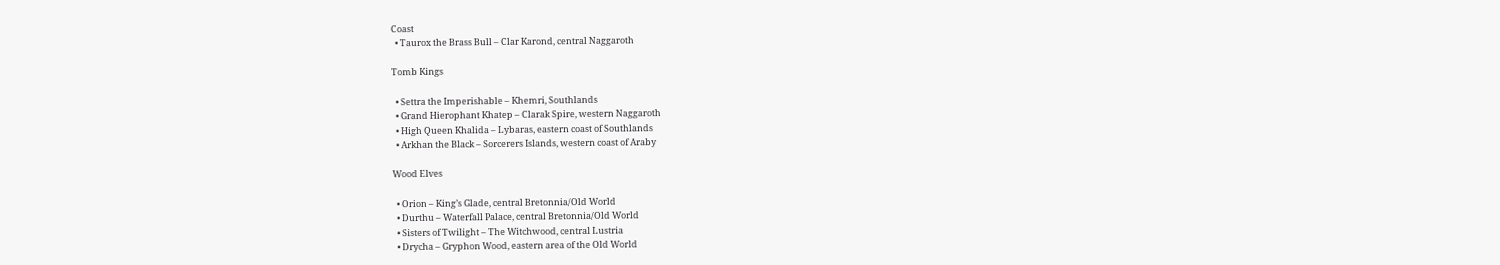Coast
  • Taurox the Brass Bull – Clar Karond, central Naggaroth

Tomb Kings

  • Settra the Imperishable – Khemri, Southlands
  • Grand Hierophant Khatep – Clarak Spire, western Naggaroth
  • High Queen Khalida – Lybaras, eastern coast of Southlands
  • Arkhan the Black – Sorcerers Islands, western coast of Araby

Wood Elves

  • Orion – King’s Glade, central Bretonnia/Old World
  • Durthu – Waterfall Palace, central Bretonnia/Old World
  • Sisters of Twilight – The Witchwood, central Lustria
  • Drycha – Gryphon Wood, eastern area of the Old World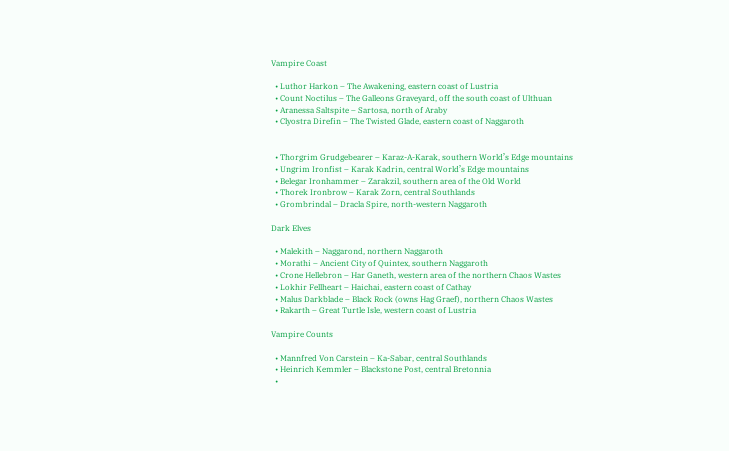Vampire Coast

  • Luthor Harkon – The Awakening, eastern coast of Lustria
  • Count Noctilus – The Galleons Graveyard, off the south coast of Ulthuan
  • Aranessa Saltspite – Sartosa, north of Araby
  • Clyostra Direfin – The Twisted Glade, eastern coast of Naggaroth


  • Thorgrim Grudgebearer – Karaz-A-Karak, southern World’s Edge mountains
  • Ungrim Ironfist – Karak Kadrin, central World’s Edge mountains
  • Belegar Ironhammer – Zarakzil, southern area of the Old World
  • Thorek Ironbrow – Karak Zorn, central Southlands
  • Grombrindal – Dracla Spire, north-western Naggaroth

Dark Elves

  • Malekith – Naggarond, northern Naggaroth
  • Morathi – Ancient City of Quintex, southern Naggaroth
  • Crone Hellebron – Har Ganeth, western area of the northern Chaos Wastes
  • Lokhir Fellheart – Haichai, eastern coast of Cathay
  • Malus Darkblade – Black Rock (owns Hag Graef), northern Chaos Wastes
  • Rakarth – Great Turtle Isle, western coast of Lustria

Vampire Counts

  • Mannfred Von Carstein – Ka-Sabar, central Southlands
  • Heinrich Kemmler – Blackstone Post, central Bretonnia
  •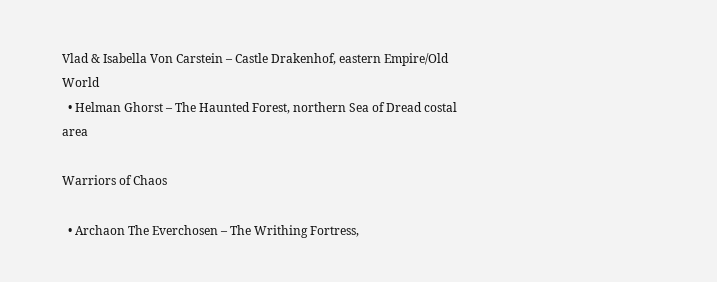Vlad & Isabella Von Carstein – Castle Drakenhof, eastern Empire/Old World
  • Helman Ghorst – The Haunted Forest, northern Sea of Dread costal area

Warriors of Chaos

  • Archaon The Everchosen – The Writhing Fortress,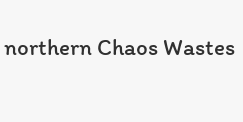northern Chaos Wastes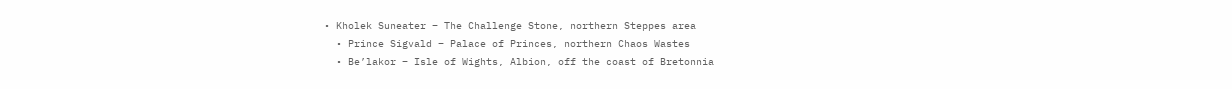• Kholek Suneater – The Challenge Stone, northern Steppes area
  • Prince Sigvald – Palace of Princes, northern Chaos Wastes
  • Be’lakor – Isle of Wights, Albion, off the coast of Bretonnia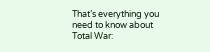That’s everything you need to know about Total War: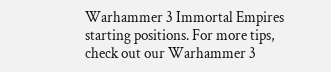Warhammer 3 Immortal Empires starting positions. For more tips, check out our Warhammer 3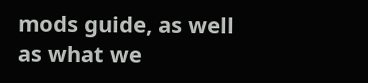mods guide, as well as what we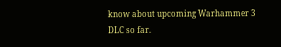know about upcoming Warhammer 3 DLC so far.